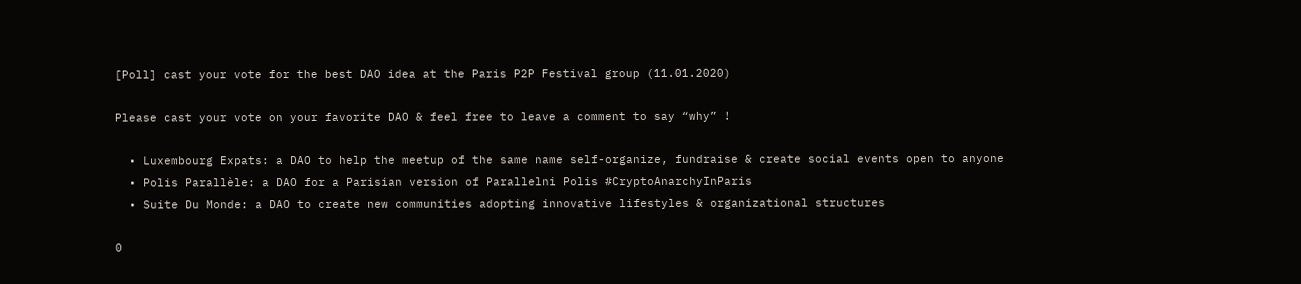[Poll] cast your vote for the best DAO idea at the Paris P2P Festival group (11.01.2020)

Please cast your vote on your favorite DAO & feel free to leave a comment to say “why” !

  • Luxembourg Expats: a DAO to help the meetup of the same name self-organize, fundraise & create social events open to anyone
  • Polis Parallèle: a DAO for a Parisian version of Parallelni Polis #CryptoAnarchyInParis
  • Suite Du Monde: a DAO to create new communities adopting innovative lifestyles & organizational structures

0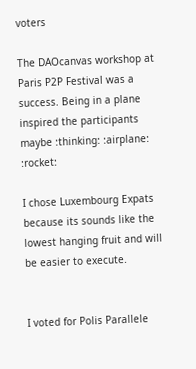voters

The DAOcanvas workshop at Paris P2P Festival was a success. Being in a plane inspired the participants maybe :thinking: :airplane: :rocket:

I chose Luxembourg Expats because its sounds like the lowest hanging fruit and will be easier to execute.


I voted for Polis Parallele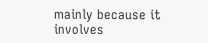mainly because it involves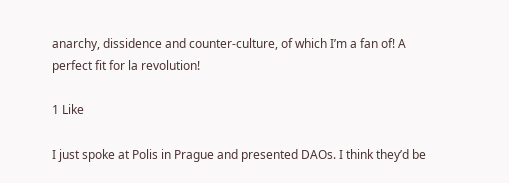anarchy, dissidence and counter-culture, of which I’m a fan of! A perfect fit for la revolution!

1 Like

I just spoke at Polis in Prague and presented DAOs. I think they’d be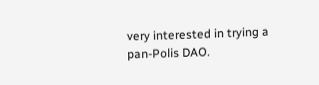very interested in trying a pan-Polis DAO.